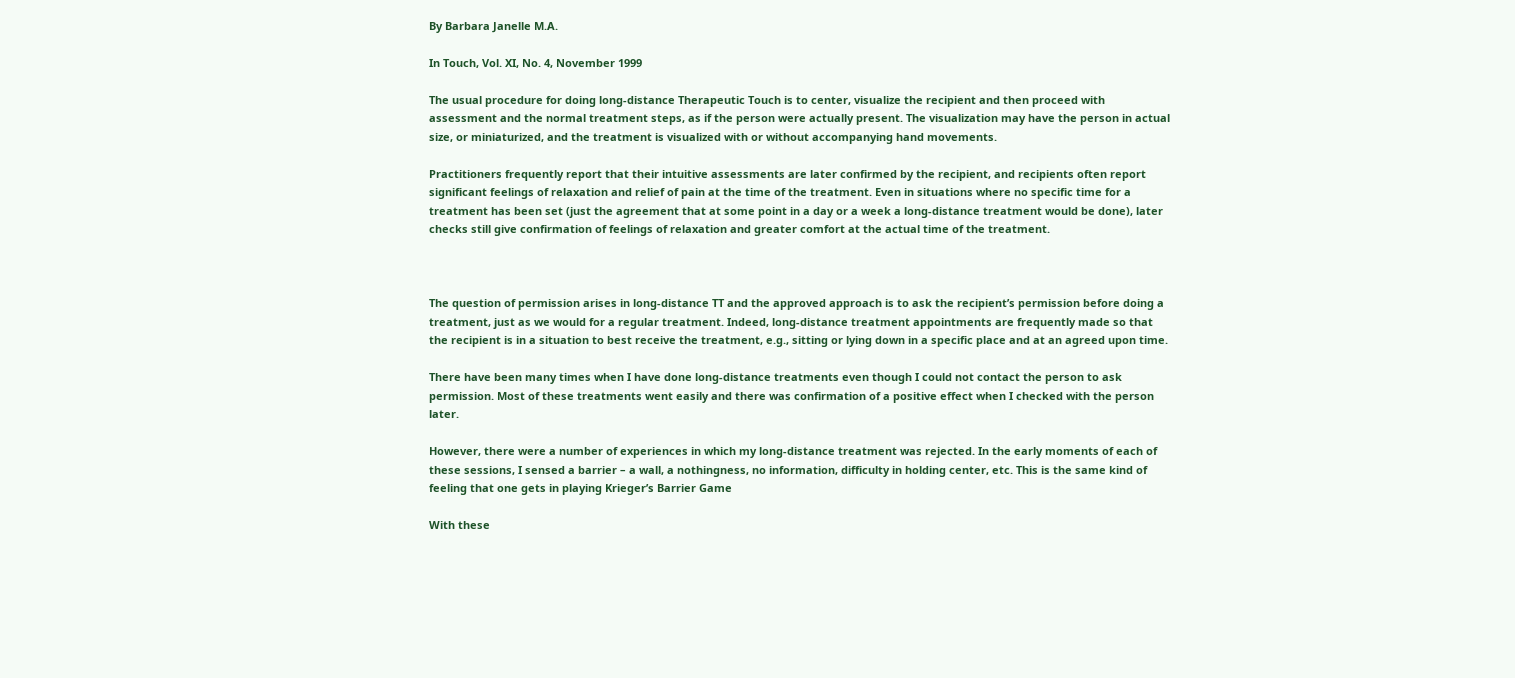By Barbara Janelle M.A.

In Touch, Vol. XI, No. 4, November 1999

The usual procedure for doing long-distance Therapeutic Touch is to center, visualize the recipient and then proceed with assessment and the normal treatment steps, as if the person were actually present. The visualization may have the person in actual size, or miniaturized, and the treatment is visualized with or without accompanying hand movements.

Practitioners frequently report that their intuitive assessments are later confirmed by the recipient, and recipients often report significant feelings of relaxation and relief of pain at the time of the treatment. Even in situations where no specific time for a treatment has been set (just the agreement that at some point in a day or a week a long-distance treatment would be done), later checks still give confirmation of feelings of relaxation and greater comfort at the actual time of the treatment.



The question of permission arises in long-distance TT and the approved approach is to ask the recipient’s permission before doing a treatment, just as we would for a regular treatment. Indeed, long-distance treatment appointments are frequently made so that the recipient is in a situation to best receive the treatment, e.g., sitting or lying down in a specific place and at an agreed upon time.

There have been many times when I have done long-distance treatments even though I could not contact the person to ask permission. Most of these treatments went easily and there was confirmation of a positive effect when I checked with the person later.

However, there were a number of experiences in which my long-distance treatment was rejected. In the early moments of each of these sessions, I sensed a barrier – a wall, a nothingness, no information, difficulty in holding center, etc. This is the same kind of feeling that one gets in playing Krieger’s Barrier Game

With these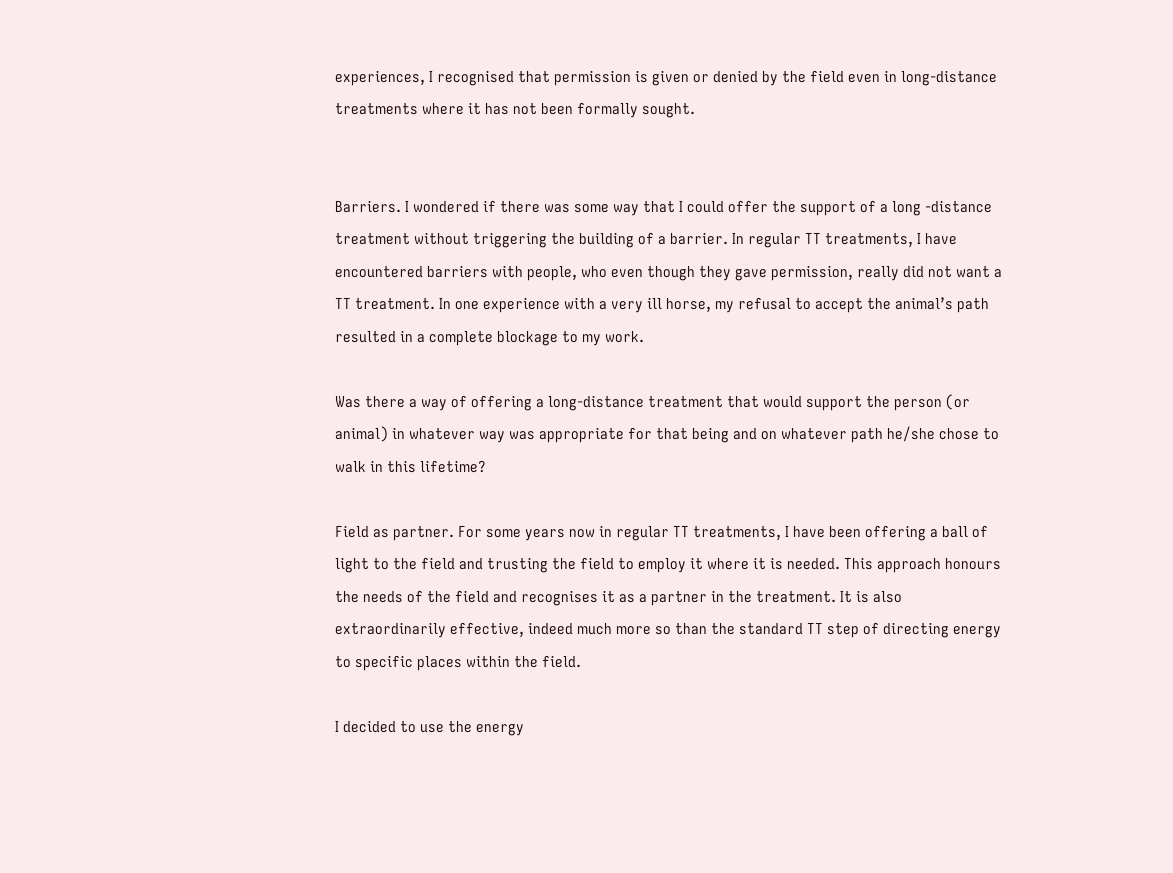experiences, I recognised that permission is given or denied by the field even in long-distance treatments where it has not been formally sought.


Barriers. I wondered if there was some way that I could offer the support of a long -distance treatment without triggering the building of a barrier. In regular TT treatments, I have encountered barriers with people, who even though they gave permission, really did not want a TT treatment. In one experience with a very ill horse, my refusal to accept the animal’s path resulted in a complete blockage to my work.

Was there a way of offering a long-distance treatment that would support the person (or animal) in whatever way was appropriate for that being and on whatever path he/she chose to walk in this lifetime?

Field as partner. For some years now in regular TT treatments, I have been offering a ball of light to the field and trusting the field to employ it where it is needed. This approach honours the needs of the field and recognises it as a partner in the treatment. It is also extraordinarily effective, indeed much more so than the standard TT step of directing energy to specific places within the field.

I decided to use the energy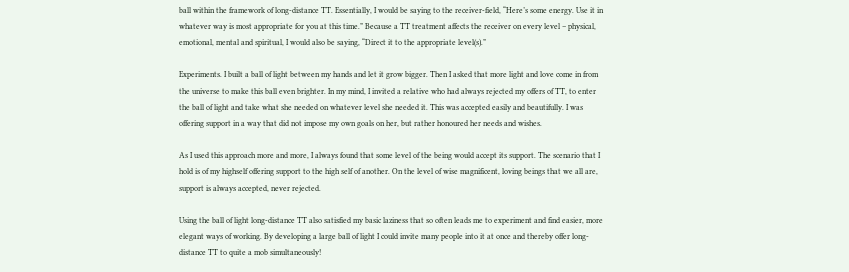ball within the framework of long-distance TT. Essentially, I would be saying to the receiver-field, “Here’s some energy. Use it in whatever way is most appropriate for you at this time.” Because a TT treatment affects the receiver on every level – physical, emotional, mental and spiritual, I would also be saying, “Direct it to the appropriate level(s).”

Experiments. I built a ball of light between my hands and let it grow bigger. Then I asked that more light and love come in from the universe to make this ball even brighter. In my mind, I invited a relative who had always rejected my offers of TT, to enter the ball of light and take what she needed on whatever level she needed it. This was accepted easily and beautifully. I was offering support in a way that did not impose my own goals on her, but rather honoured her needs and wishes.

As I used this approach more and more, I always found that some level of the being would accept its support. The scenario that I hold is of my highself offering support to the high self of another. On the level of wise magnificent, loving beings that we all are, support is always accepted, never rejected.

Using the ball of light long-distance TT also satisfied my basic laziness that so often leads me to experiment and find easier, more elegant ways of working. By developing a large ball of light I could invite many people into it at once and thereby offer long-distance TT to quite a mob simultaneously!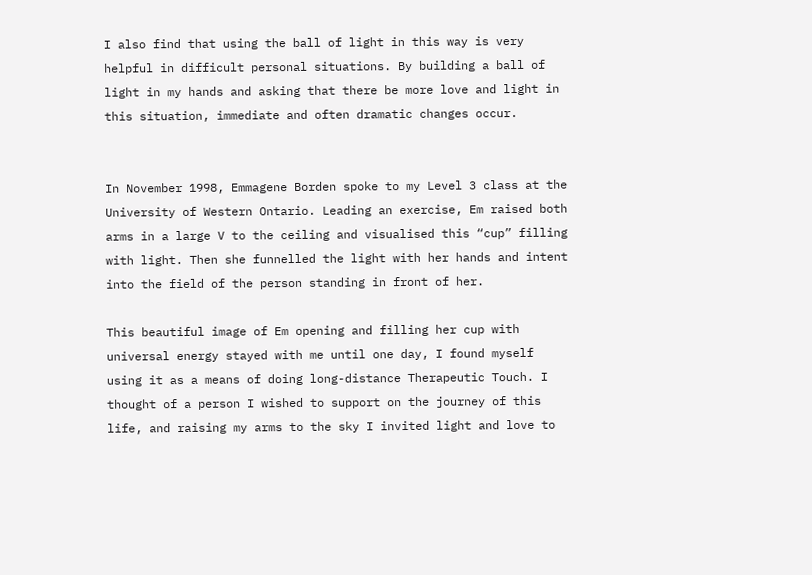I also find that using the ball of light in this way is very helpful in difficult personal situations. By building a ball of light in my hands and asking that there be more love and light in this situation, immediate and often dramatic changes occur.


In November 1998, Emmagene Borden spoke to my Level 3 class at the University of Western Ontario. Leading an exercise, Em raised both arms in a large V to the ceiling and visualised this “cup” filling with light. Then she funnelled the light with her hands and intent into the field of the person standing in front of her.

This beautiful image of Em opening and filling her cup with universal energy stayed with me until one day, I found myself using it as a means of doing long-distance Therapeutic Touch. I thought of a person I wished to support on the journey of this life, and raising my arms to the sky I invited light and love to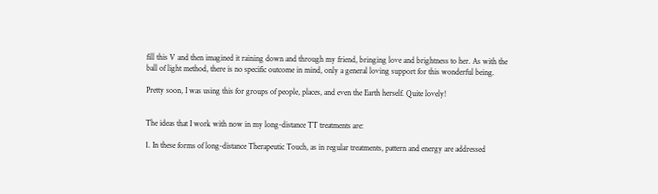fill this V and then imagined it raining down and through my friend, bringing love and brightness to her. As with the ball of light method, there is no specific outcome in mind, only a general loving support for this wonderful being.

Pretty soon, I was using this for groups of people, places, and even the Earth herself. Quite lovely!


The ideas that I work with now in my long-distance TT treatments are:

1. In these forms of long-distance Therapeutic Touch, as in regular treatments, pattern and energy are addressed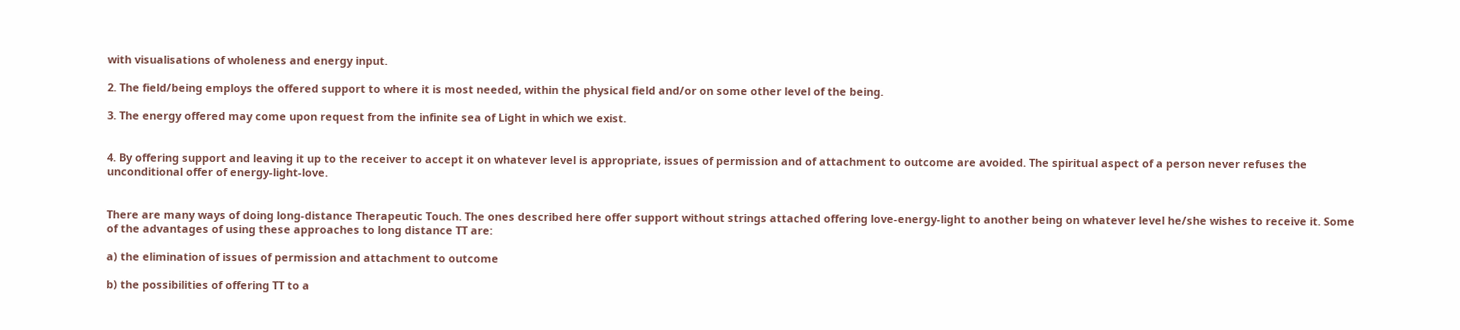with visualisations of wholeness and energy input.

2. The field/being employs the offered support to where it is most needed, within the physical field and/or on some other level of the being.

3. The energy offered may come upon request from the infinite sea of Light in which we exist.


4. By offering support and leaving it up to the receiver to accept it on whatever level is appropriate, issues of permission and of attachment to outcome are avoided. The spiritual aspect of a person never refuses the unconditional offer of energy-light-love.


There are many ways of doing long-distance Therapeutic Touch. The ones described here offer support without strings attached offering love-energy-light to another being on whatever level he/she wishes to receive it. Some of the advantages of using these approaches to long distance TT are:

a) the elimination of issues of permission and attachment to outcome

b) the possibilities of offering TT to a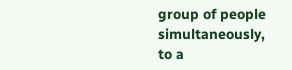group of people simultaneously, to a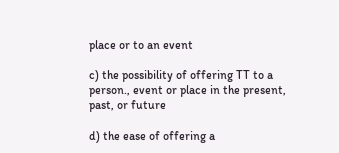place or to an event

c) the possibility of offering TT to a person., event or place in the present, past, or future

d) the ease of offering a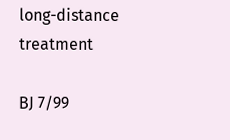long-distance treatment

BJ 7/99